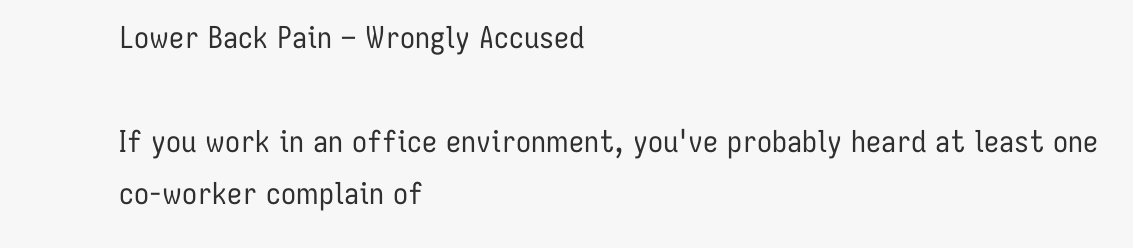Lower Back Pain – Wrongly Accused

If you work in an office environment, you've probably heard at least one co-worker complain of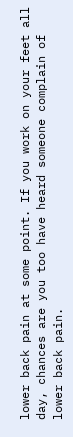lower back pain at some point. If you work on your feet all day, chances are you too have heard someone complain of lower back pain.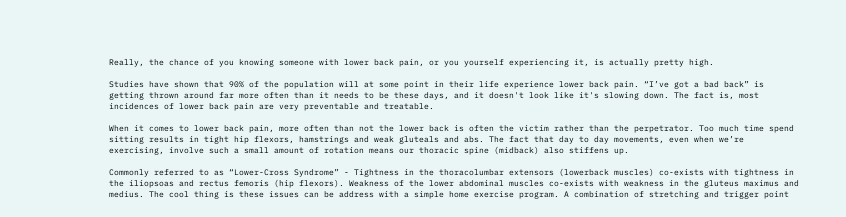Really, the chance of you knowing someone with lower back pain, or you yourself experiencing it, is actually pretty high.

Studies have shown that 90% of the population will at some point in their life experience lower back pain. “I’ve got a bad back” is getting thrown around far more often than it needs to be these days, and it doesn't look like it's slowing down. The fact is, most incidences of lower back pain are very preventable and treatable.

When it comes to lower back pain, more often than not the lower back is often the victim rather than the perpetrator. Too much time spend sitting results in tight hip flexors, hamstrings and weak gluteals and abs. The fact that day to day movements, even when we’re exercising, involve such a small amount of rotation means our thoracic spine (midback) also stiffens up.

Commonly referred to as “Lower-Cross Syndrome” - Tightness in the thoracolumbar extensors (lowerback muscles) co-exists with tightness in the iliopsoas and rectus femoris (hip flexors). Weakness of the lower abdominal muscles co-exists with weakness in the gluteus maximus and medius. The cool thing is these issues can be address with a simple home exercise program. A combination of stretching and trigger point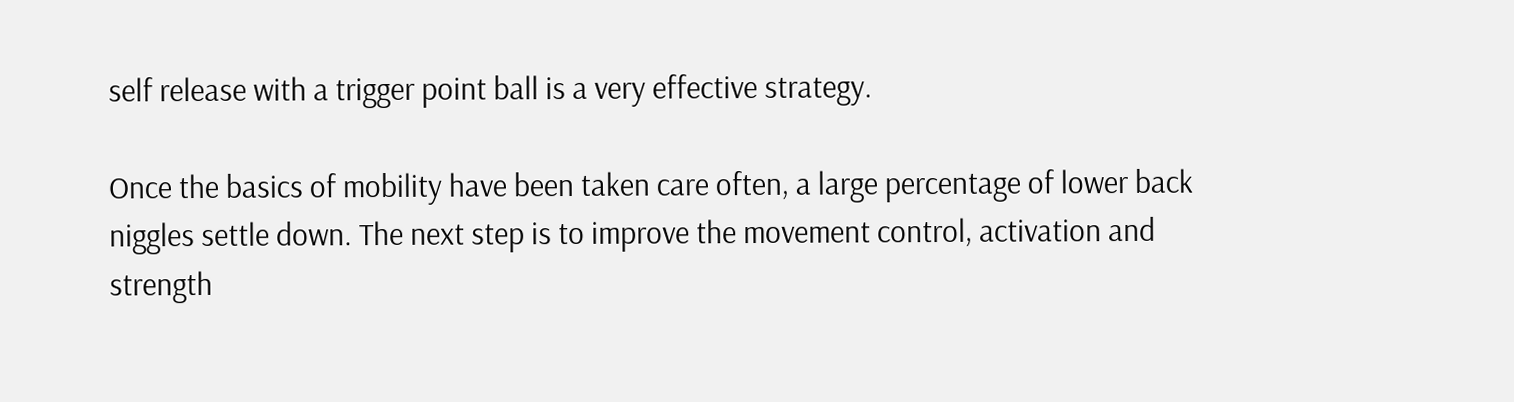self release with a trigger point ball is a very effective strategy.

Once the basics of mobility have been taken care often, a large percentage of lower back niggles settle down. The next step is to improve the movement control, activation and strength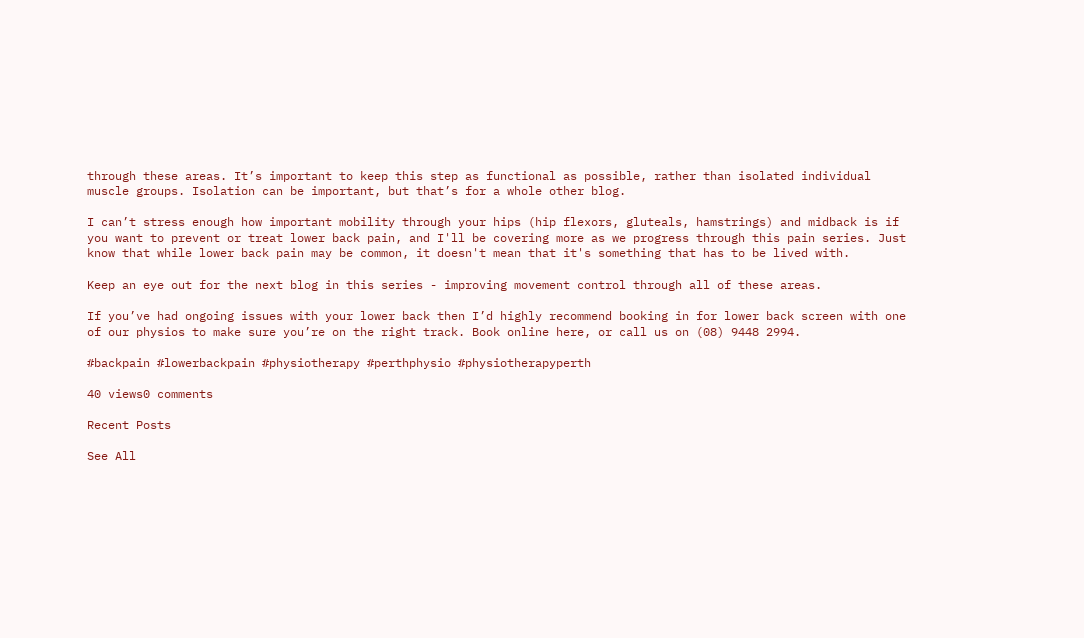through these areas. It’s important to keep this step as functional as possible, rather than isolated individual muscle groups. Isolation can be important, but that’s for a whole other blog.

I can’t stress enough how important mobility through your hips (hip flexors, gluteals, hamstrings) and midback is if you want to prevent or treat lower back pain, and I'll be covering more as we progress through this pain series. Just know that while lower back pain may be common, it doesn't mean that it's something that has to be lived with.

Keep an eye out for the next blog in this series - improving movement control through all of these areas.

If you’ve had ongoing issues with your lower back then I’d highly recommend booking in for lower back screen with one of our physios to make sure you’re on the right track. Book online here, or call us on (08) 9448 2994.

#backpain #lowerbackpain #physiotherapy #perthphysio #physiotherapyperth

40 views0 comments

Recent Posts

See All